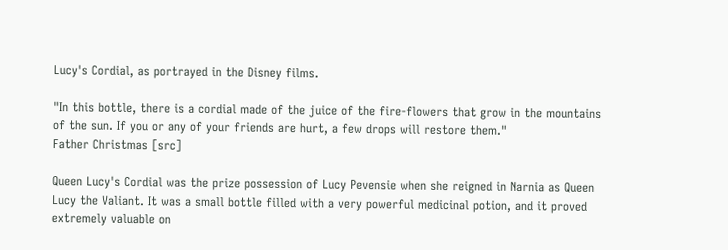Lucy's Cordial, as portrayed in the Disney films.

"In this bottle, there is a cordial made of the juice of the fire-flowers that grow in the mountains of the sun. If you or any of your friends are hurt, a few drops will restore them."
Father Christmas [src]

Queen Lucy's Cordial was the prize possession of Lucy Pevensie when she reigned in Narnia as Queen Lucy the Valiant. It was a small bottle filled with a very powerful medicinal potion, and it proved extremely valuable on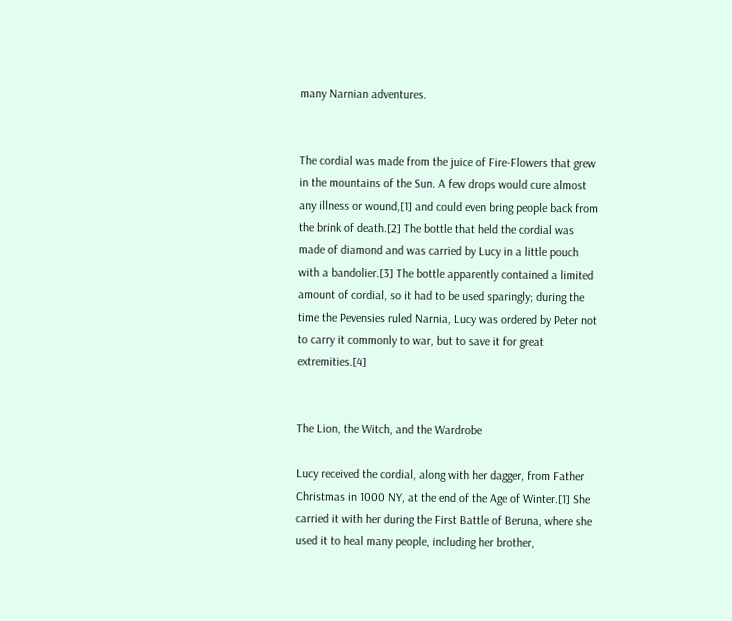many Narnian adventures.


The cordial was made from the juice of Fire-Flowers that grew in the mountains of the Sun. A few drops would cure almost any illness or wound,[1] and could even bring people back from the brink of death.[2] The bottle that held the cordial was made of diamond and was carried by Lucy in a little pouch with a bandolier.[3] The bottle apparently contained a limited amount of cordial, so it had to be used sparingly; during the time the Pevensies ruled Narnia, Lucy was ordered by Peter not to carry it commonly to war, but to save it for great extremities.[4]


The Lion, the Witch, and the Wardrobe

Lucy received the cordial, along with her dagger, from Father Christmas in 1000 NY, at the end of the Age of Winter.[1] She carried it with her during the First Battle of Beruna, where she used it to heal many people, including her brother,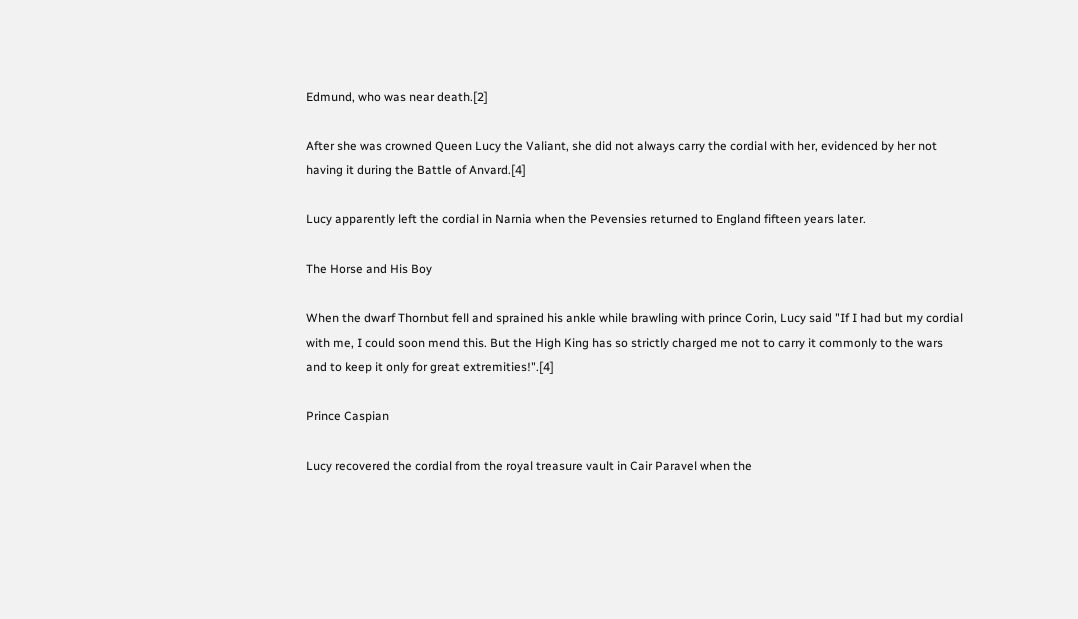Edmund, who was near death.[2]

After she was crowned Queen Lucy the Valiant, she did not always carry the cordial with her, evidenced by her not having it during the Battle of Anvard.[4]

Lucy apparently left the cordial in Narnia when the Pevensies returned to England fifteen years later.

The Horse and His Boy

When the dwarf Thornbut fell and sprained his ankle while brawling with prince Corin, Lucy said "If I had but my cordial with me, I could soon mend this. But the High King has so strictly charged me not to carry it commonly to the wars and to keep it only for great extremities!".[4]

Prince Caspian

Lucy recovered the cordial from the royal treasure vault in Cair Paravel when the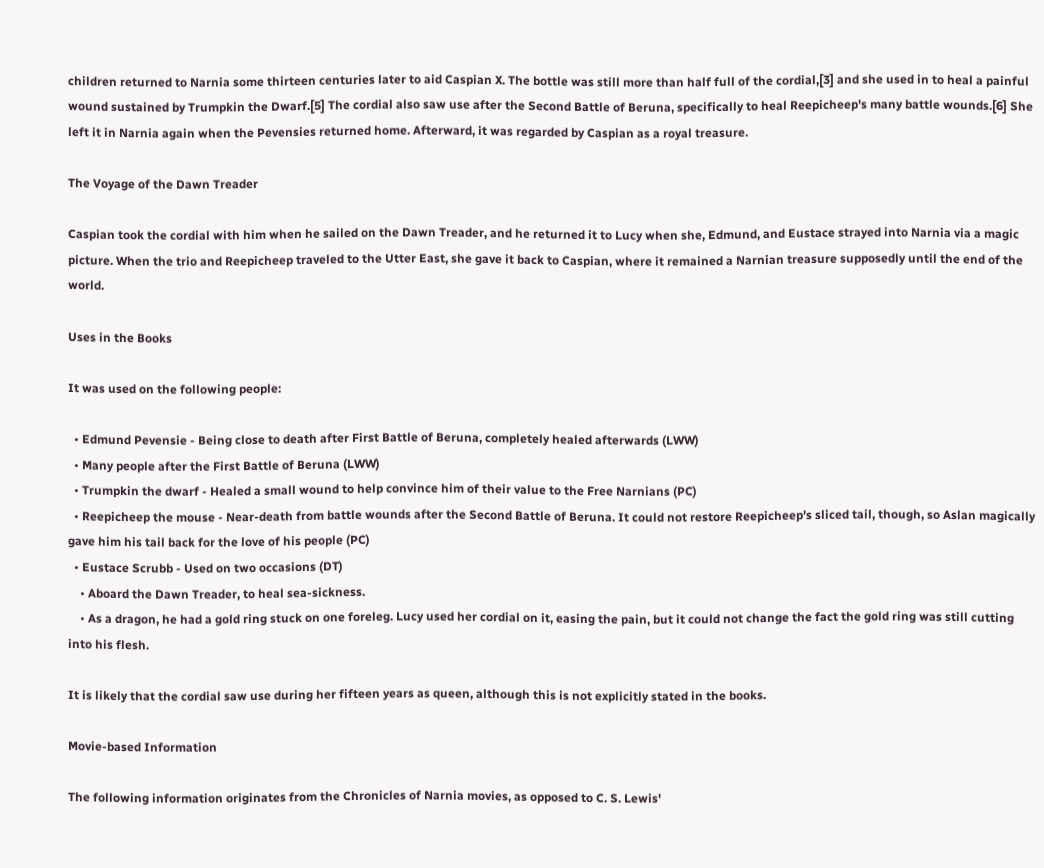children returned to Narnia some thirteen centuries later to aid Caspian X. The bottle was still more than half full of the cordial,[3] and she used in to heal a painful wound sustained by Trumpkin the Dwarf.[5] The cordial also saw use after the Second Battle of Beruna, specifically to heal Reepicheep's many battle wounds.[6] She left it in Narnia again when the Pevensies returned home. Afterward, it was regarded by Caspian as a royal treasure.

The Voyage of the Dawn Treader

Caspian took the cordial with him when he sailed on the Dawn Treader, and he returned it to Lucy when she, Edmund, and Eustace strayed into Narnia via a magic picture. When the trio and Reepicheep traveled to the Utter East, she gave it back to Caspian, where it remained a Narnian treasure supposedly until the end of the world.

Uses in the Books

It was used on the following people:

  • Edmund Pevensie - Being close to death after First Battle of Beruna, completely healed afterwards (LWW)
  • Many people after the First Battle of Beruna (LWW)
  • Trumpkin the dwarf - Healed a small wound to help convince him of their value to the Free Narnians (PC)
  • Reepicheep the mouse - Near-death from battle wounds after the Second Battle of Beruna. It could not restore Reepicheep's sliced tail, though, so Aslan magically gave him his tail back for the love of his people (PC)
  • Eustace Scrubb - Used on two occasions (DT)
    • Aboard the Dawn Treader, to heal sea-sickness.
    • As a dragon, he had a gold ring stuck on one foreleg. Lucy used her cordial on it, easing the pain, but it could not change the fact the gold ring was still cutting into his flesh.

It is likely that the cordial saw use during her fifteen years as queen, although this is not explicitly stated in the books.

Movie-based Information

The following information originates from the Chronicles of Narnia movies, as opposed to C. S. Lewis'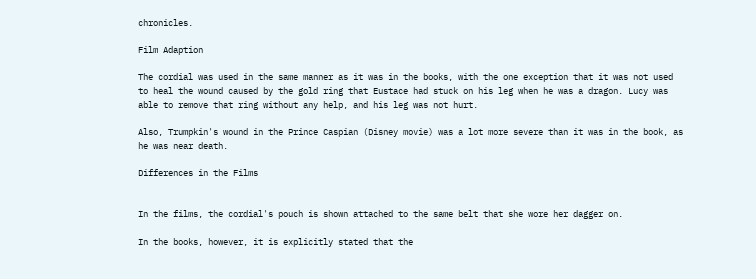chronicles.

Film Adaption

The cordial was used in the same manner as it was in the books, with the one exception that it was not used to heal the wound caused by the gold ring that Eustace had stuck on his leg when he was a dragon. Lucy was able to remove that ring without any help, and his leg was not hurt.

Also, Trumpkin's wound in the Prince Caspian (Disney movie) was a lot more severe than it was in the book, as he was near death.

Differences in the Films


In the films, the cordial's pouch is shown attached to the same belt that she wore her dagger on.

In the books, however, it is explicitly stated that the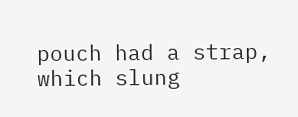pouch had a strap, which slung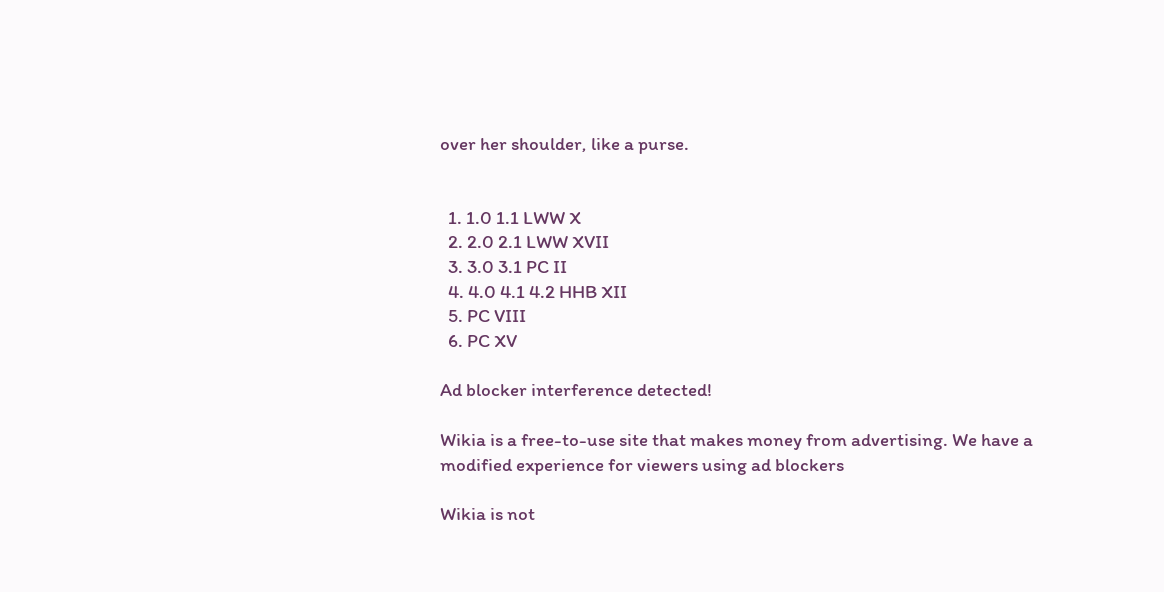over her shoulder, like a purse.


  1. 1.0 1.1 LWW X
  2. 2.0 2.1 LWW XVII
  3. 3.0 3.1 PC II
  4. 4.0 4.1 4.2 HHB XII
  5. PC VIII
  6. PC XV

Ad blocker interference detected!

Wikia is a free-to-use site that makes money from advertising. We have a modified experience for viewers using ad blockers

Wikia is not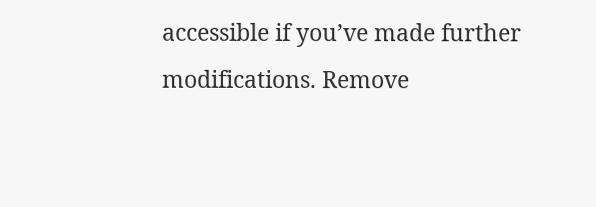accessible if you’ve made further modifications. Remove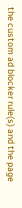the custom ad blocker rule(s) and the page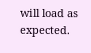will load as expected.